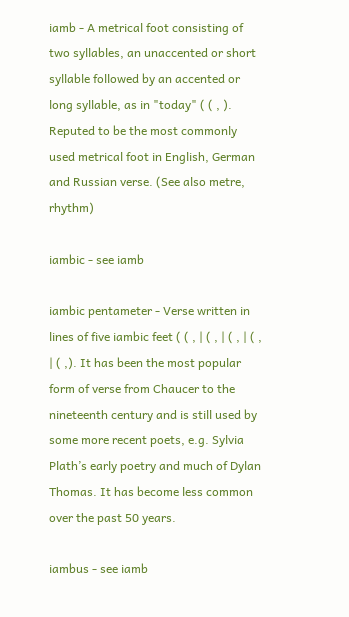iamb - A metrical foot consisting of two syllables, an unaccented or short syllable followed by an accented or long syllable, as in "today" ( ( , ). Reputed to be the most commonly used metrical foot in English, German and Russian verse. (See also metre, rhythm)

iambic - see iamb

iambic pentameter - Verse written in lines of five iambic feet ( ( , | ( , | ( , | ( , | ( ,). It has been the most popular form of verse from Chaucer to the nineteenth century and is still used by some more recent poets, e.g. Sylvia Plath’s early poetry and much of Dylan Thomas. It has become less common over the past 50 years.

iambus - see iamb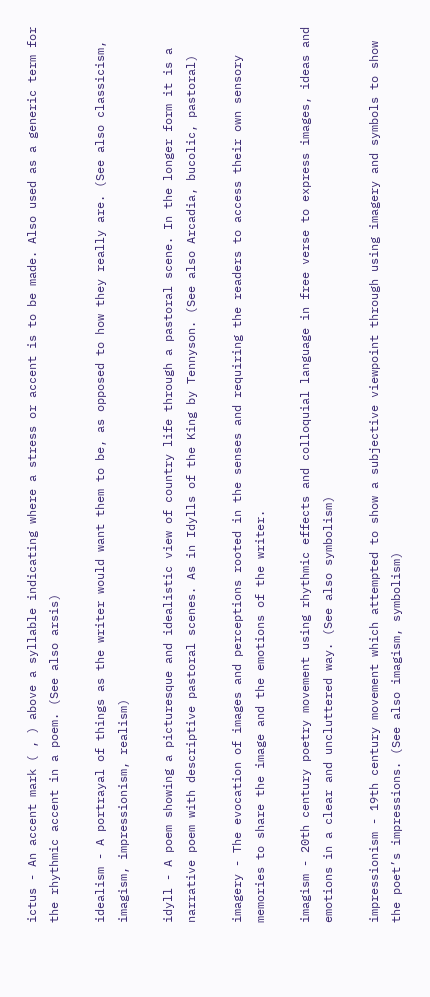ictus - An accent mark ( , ) above a syllable indicating where a stress or accent is to be made. Also used as a generic term for the rhythmic accent in a poem. (See also arsis)

idealism - A portrayal of things as the writer would want them to be, as opposed to how they really are. (See also classicism, imagism, impressionism, realism)

idyll - A poem showing a picturesque and idealistic view of country life through a pastoral scene. In the longer form it is a narrative poem with descriptive pastoral scenes. As in Idylls of the King by Tennyson. (See also Arcadia, bucolic, pastoral)

imagery - The evocation of images and perceptions rooted in the senses and requiring the readers to access their own sensory memories to share the image and the emotions of the writer.

imagism - 20th century poetry movement using rhythmic effects and colloquial language in free verse to express images, ideas and emotions in a clear and uncluttered way. (See also symbolism)

impressionism - 19th century movement which attempted to show a subjective viewpoint through using imagery and symbols to show the poet’s impressions. (See also imagism, symbolism)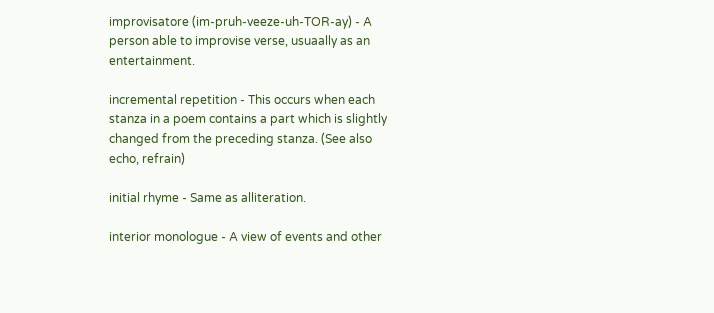improvisatore (im-pruh-veeze-uh-TOR-ay) - A person able to improvise verse, usuaally as an entertainment.

incremental repetition - This occurs when each stanza in a poem contains a part which is slightly changed from the preceding stanza. (See also echo, refrain)

initial rhyme - Same as alliteration.

interior monologue - A view of events and other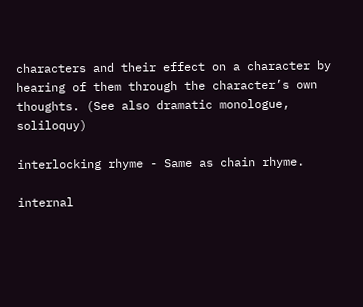characters and their effect on a character by hearing of them through the character’s own thoughts. (See also dramatic monologue, soliloquy)

interlocking rhyme - Same as chain rhyme.

internal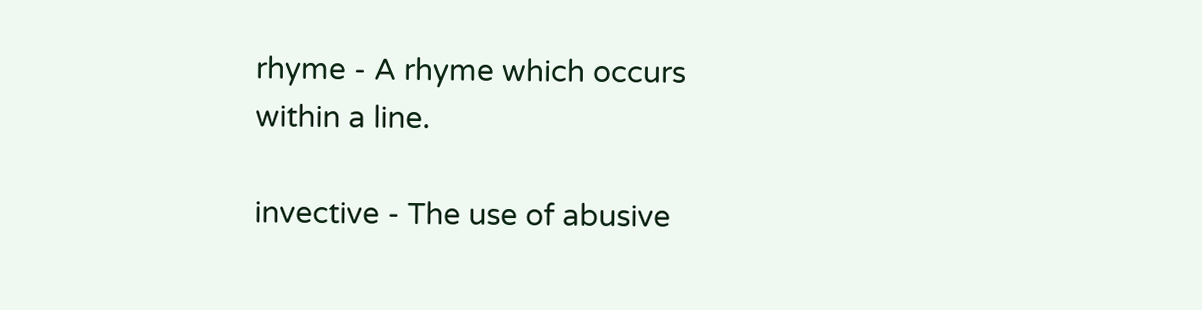rhyme - A rhyme which occurs within a line.

invective - The use of abusive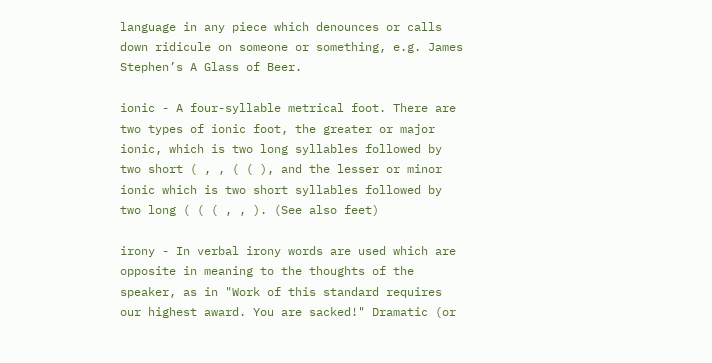language in any piece which denounces or calls down ridicule on someone or something, e.g. James Stephen’s A Glass of Beer.

ionic - A four-syllable metrical foot. There are two types of ionic foot, the greater or major ionic, which is two long syllables followed by two short ( , , ( ( ), and the lesser or minor ionic which is two short syllables followed by two long ( ( ( , , ). (See also feet)

irony - In verbal irony words are used which are opposite in meaning to the thoughts of the speaker, as in "Work of this standard requires our highest award. You are sacked!" Dramatic (or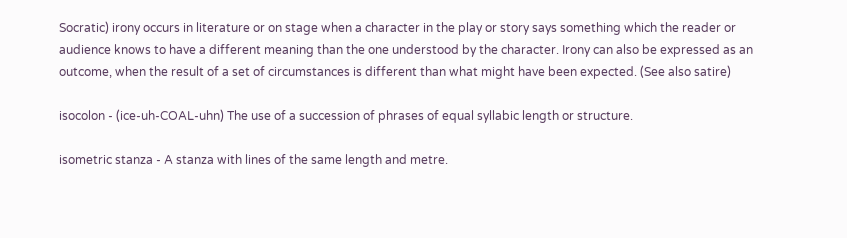Socratic) irony occurs in literature or on stage when a character in the play or story says something which the reader or audience knows to have a different meaning than the one understood by the character. Irony can also be expressed as an outcome, when the result of a set of circumstances is different than what might have been expected. (See also satire)

isocolon - (ice-uh-COAL-uhn) The use of a succession of phrases of equal syllabic length or structure.

isometric stanza - A stanza with lines of the same length and metre.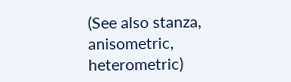(See also stanza, anisometric, heterometric)